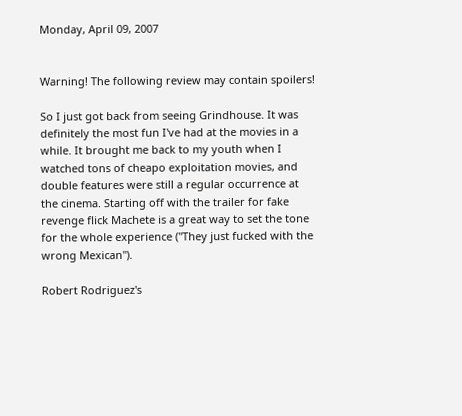Monday, April 09, 2007


Warning! The following review may contain spoilers!

So I just got back from seeing Grindhouse. It was definitely the most fun I've had at the movies in a while. It brought me back to my youth when I watched tons of cheapo exploitation movies, and double features were still a regular occurrence at the cinema. Starting off with the trailer for fake revenge flick Machete is a great way to set the tone for the whole experience ("They just fucked with the wrong Mexican").

Robert Rodriguez's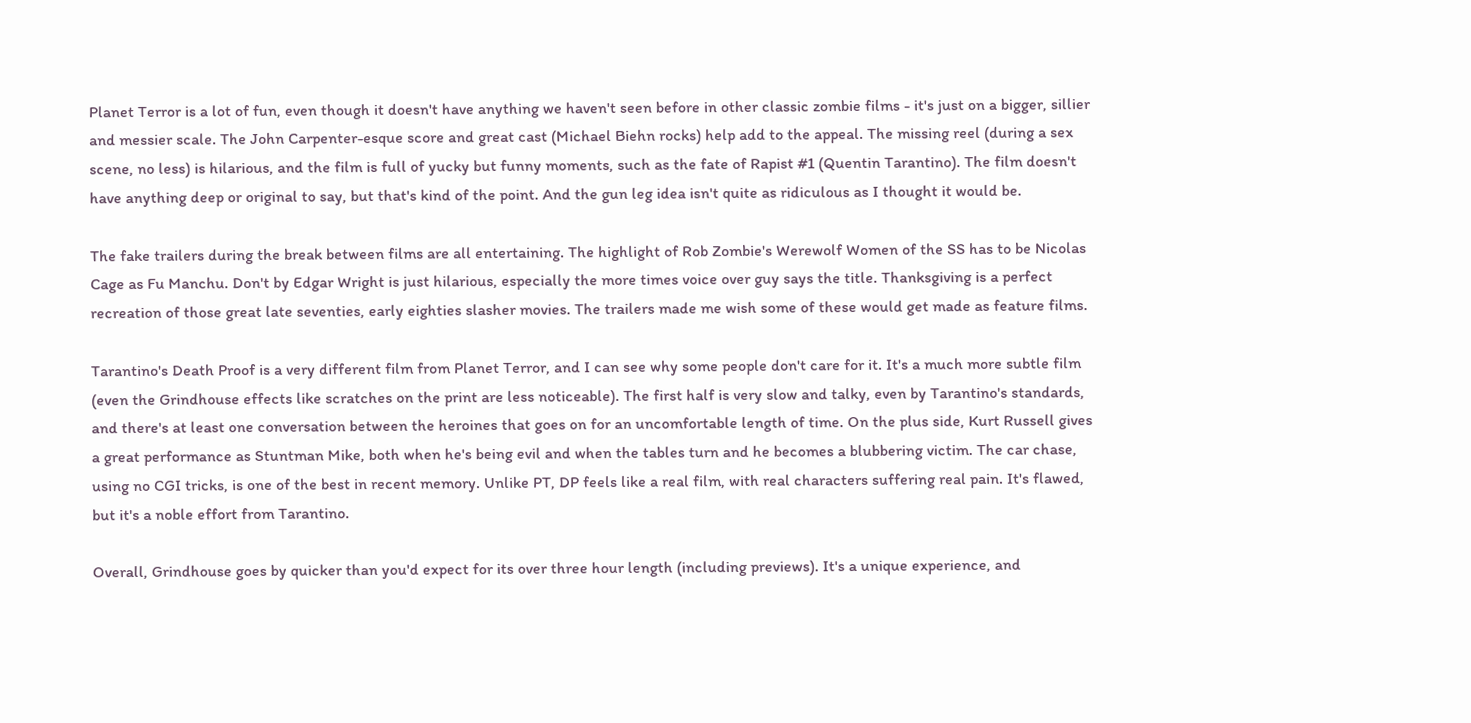Planet Terror is a lot of fun, even though it doesn't have anything we haven't seen before in other classic zombie films - it's just on a bigger, sillier and messier scale. The John Carpenter-esque score and great cast (Michael Biehn rocks) help add to the appeal. The missing reel (during a sex scene, no less) is hilarious, and the film is full of yucky but funny moments, such as the fate of Rapist #1 (Quentin Tarantino). The film doesn't have anything deep or original to say, but that's kind of the point. And the gun leg idea isn't quite as ridiculous as I thought it would be.

The fake trailers during the break between films are all entertaining. The highlight of Rob Zombie's Werewolf Women of the SS has to be Nicolas Cage as Fu Manchu. Don't by Edgar Wright is just hilarious, especially the more times voice over guy says the title. Thanksgiving is a perfect recreation of those great late seventies, early eighties slasher movies. The trailers made me wish some of these would get made as feature films.

Tarantino's Death Proof is a very different film from Planet Terror, and I can see why some people don't care for it. It's a much more subtle film (even the Grindhouse effects like scratches on the print are less noticeable). The first half is very slow and talky, even by Tarantino's standards, and there's at least one conversation between the heroines that goes on for an uncomfortable length of time. On the plus side, Kurt Russell gives a great performance as Stuntman Mike, both when he's being evil and when the tables turn and he becomes a blubbering victim. The car chase, using no CGI tricks, is one of the best in recent memory. Unlike PT, DP feels like a real film, with real characters suffering real pain. It's flawed, but it's a noble effort from Tarantino.

Overall, Grindhouse goes by quicker than you'd expect for its over three hour length (including previews). It's a unique experience, and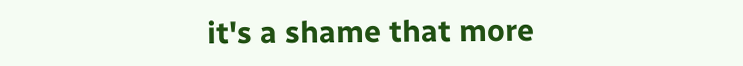it's a shame that more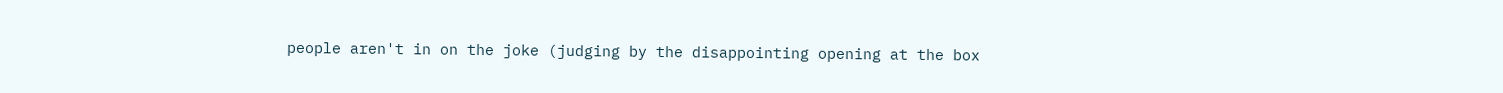people aren't in on the joke (judging by the disappointing opening at the box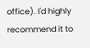office). I'd highly recommend it to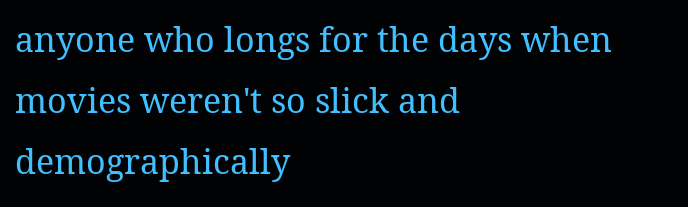anyone who longs for the days when movies weren't so slick and demographically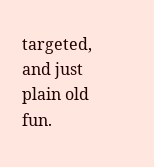targeted, and just plain old fun.